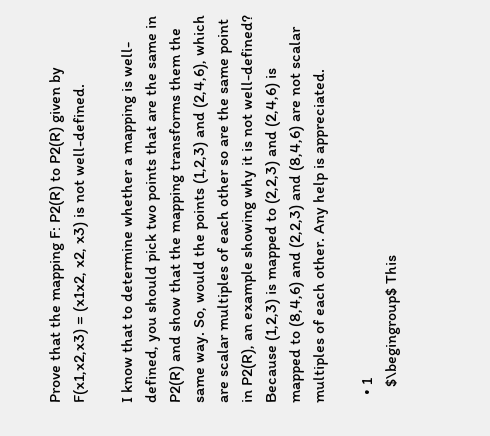Prove that the mapping F: P2(R) to P2(R) given by F(x1,x2,x3) = (x1x2, x2, x3) is not well-defined.

I know that to determine whether a mapping is well-defined, you should pick two points that are the same in P2(R) and show that the mapping transforms them the same way. So, would the points (1,2,3) and (2,4,6), which are scalar multiples of each other so are the same point in P2(R), an example showing why it is not well-defined? Because (1,2,3) is mapped to (2,2,3) and (2,4,6) is mapped to (8,4,6) and (2,2,3) and (8,4,6) are not scalar multiples of each other. Any help is appreciated.

  • 1
    $\begingroup$ This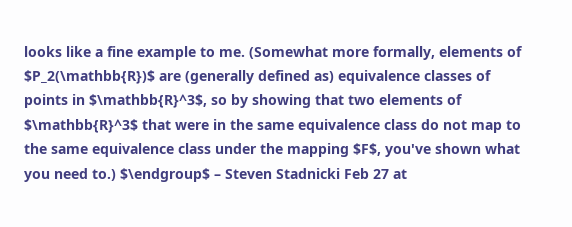looks like a fine example to me. (Somewhat more formally, elements of $P_2(\mathbb{R})$ are (generally defined as) equivalence classes of points in $\mathbb{R}^3$, so by showing that two elements of $\mathbb{R}^3$ that were in the same equivalence class do not map to the same equivalence class under the mapping $F$, you've shown what you need to.) $\endgroup$ – Steven Stadnicki Feb 27 at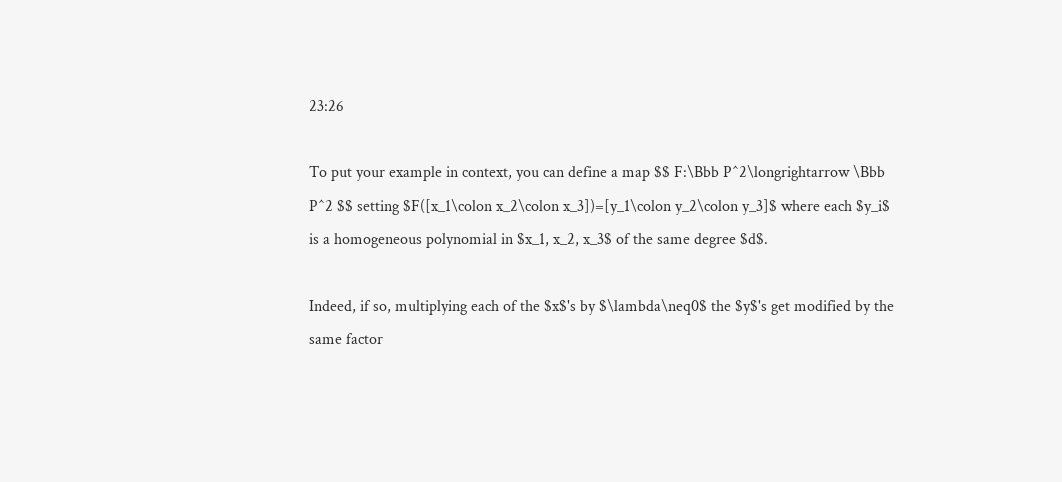23:26

To put your example in context, you can define a map $$ F:\Bbb P^2\longrightarrow \Bbb P^2 $$ setting $F([x_1\colon x_2\colon x_3])=[y_1\colon y_2\colon y_3]$ where each $y_i$ is a homogeneous polynomial in $x_1, x_2, x_3$ of the same degree $d$.

Indeed, if so, multiplying each of the $x$'s by $\lambda\neq0$ the $y$'s get modified by the same factor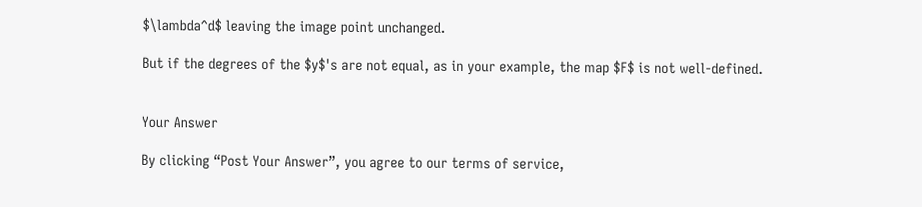$\lambda^d$ leaving the image point unchanged.

But if the degrees of the $y$'s are not equal, as in your example, the map $F$ is not well-defined.


Your Answer

By clicking “Post Your Answer”, you agree to our terms of service,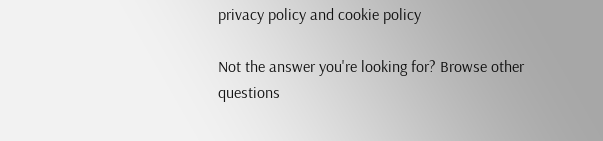privacy policy and cookie policy

Not the answer you're looking for? Browse other questions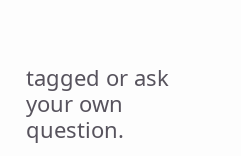tagged or ask your own question.